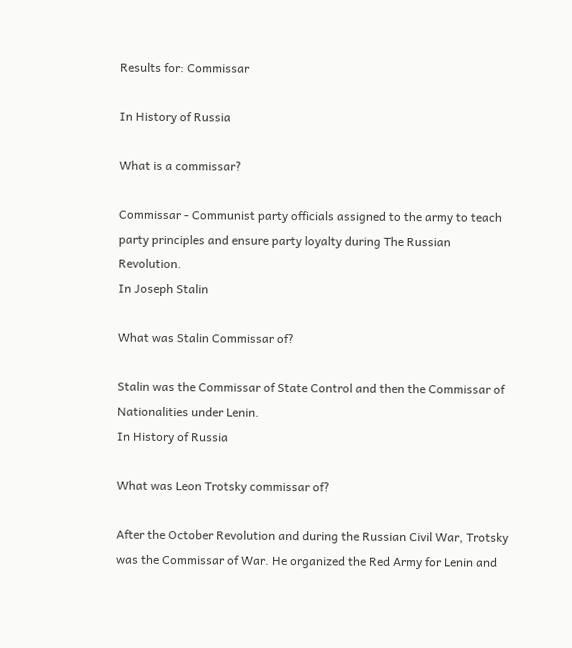Results for: Commissar

In History of Russia

What is a commissar?

Commissar - Communist party officials assigned to the army to teach party principles and ensure party loyalty during The Russian Revolution.
In Joseph Stalin

What was Stalin Commissar of?

Stalin was the Commissar of State Control and then the Commissar of Nationalities under Lenin.
In History of Russia

What was Leon Trotsky commissar of?

After the October Revolution and during the Russian Civil War, Trotsky was the Commissar of War. He organized the Red Army for Lenin and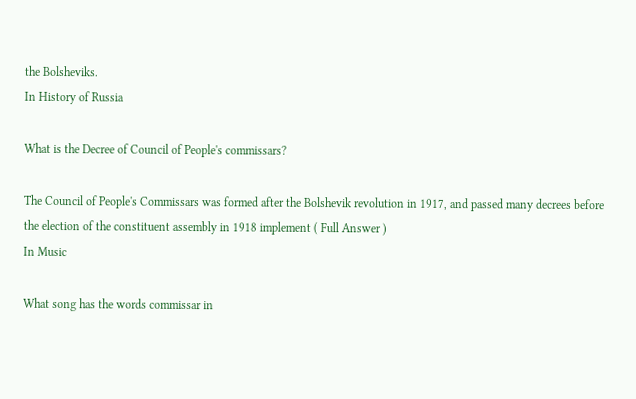the Bolsheviks.
In History of Russia

What is the Decree of Council of People's commissars?

The Council of People's Commissars was formed after the Bolshevik revolution in 1917, and passed many decrees before the election of the constituent assembly in 1918 implement ( Full Answer )
In Music

What song has the words commissar in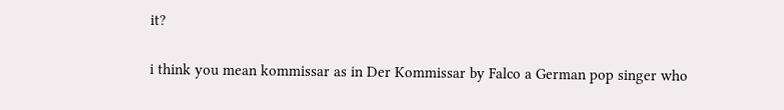it?

i think you mean kommissar as in Der Kommissar by Falco a German pop singer who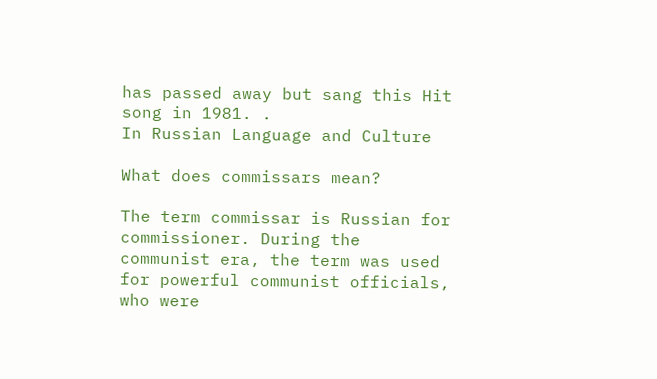has passed away but sang this Hit song in 1981. .
In Russian Language and Culture

What does commissars mean?

The term commissar is Russian for commissioner. During the communist era, the term was used for powerful communist officials, who were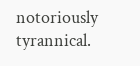notoriously tyrannical.